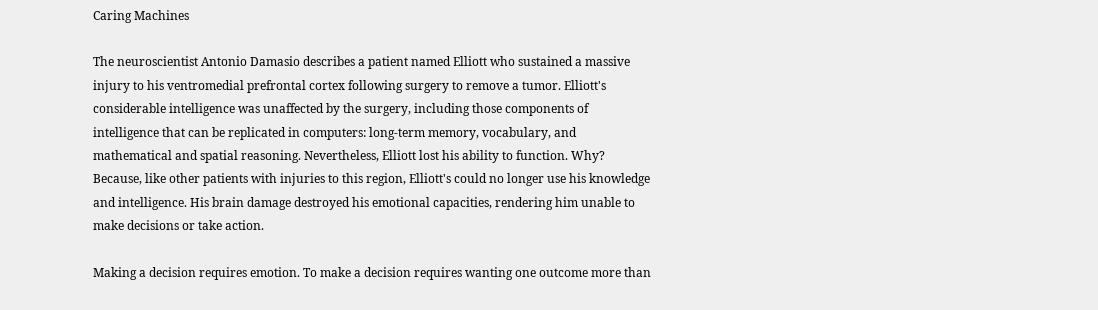Caring Machines

The neuroscientist Antonio Damasio describes a patient named Elliott who sustained a massive injury to his ventromedial prefrontal cortex following surgery to remove a tumor. Elliott's considerable intelligence was unaffected by the surgery, including those components of intelligence that can be replicated in computers: long-term memory, vocabulary, and mathematical and spatial reasoning. Nevertheless, Elliott lost his ability to function. Why? Because, like other patients with injuries to this region, Elliott's could no longer use his knowledge and intelligence. His brain damage destroyed his emotional capacities, rendering him unable to make decisions or take action.

Making a decision requires emotion. To make a decision requires wanting one outcome more than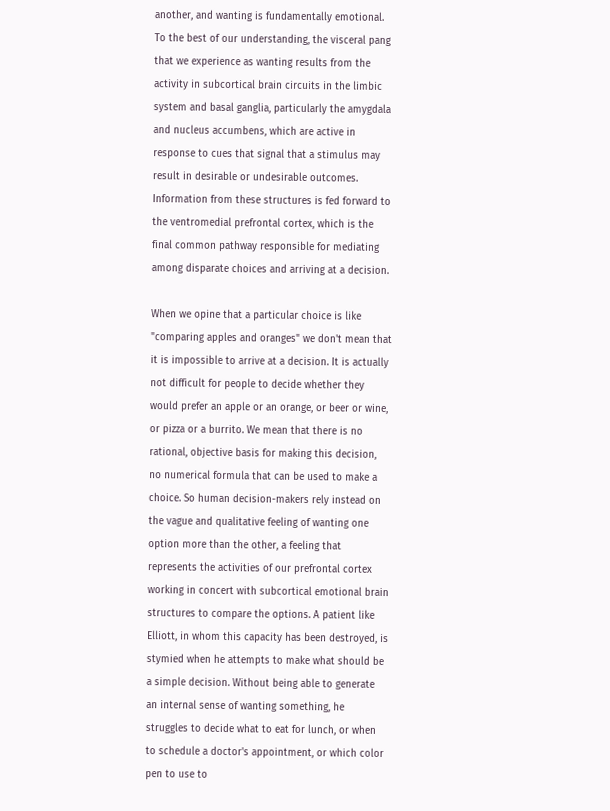another, and wanting is fundamentally emotional. To the best of our understanding, the visceral pang that we experience as wanting results from the activity in subcortical brain circuits in the limbic system and basal ganglia, particularly the amygdala and nucleus accumbens, which are active in response to cues that signal that a stimulus may result in desirable or undesirable outcomes. Information from these structures is fed forward to the ventromedial prefrontal cortex, which is the final common pathway responsible for mediating among disparate choices and arriving at a decision.

When we opine that a particular choice is like "comparing apples and oranges" we don't mean that it is impossible to arrive at a decision. It is actually not difficult for people to decide whether they would prefer an apple or an orange, or beer or wine, or pizza or a burrito. We mean that there is no rational, objective basis for making this decision, no numerical formula that can be used to make a choice. So human decision-makers rely instead on the vague and qualitative feeling of wanting one option more than the other, a feeling that represents the activities of our prefrontal cortex working in concert with subcortical emotional brain structures to compare the options. A patient like Elliott, in whom this capacity has been destroyed, is stymied when he attempts to make what should be a simple decision. Without being able to generate an internal sense of wanting something, he struggles to decide what to eat for lunch, or when to schedule a doctor's appointment, or which color pen to use to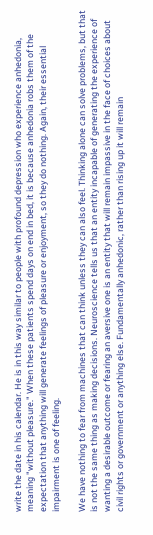write the date in his calendar. He is in this way similar to people with profound depression who experience anhedonia, meaning "without pleasure." When these patients spend days on end in bed, it is because anhedonia robs them of the expectation that anything will generate feelings of pleasure or enjoyment, so they do nothing. Again, their essential impairment is one of feeling.

We have nothing to fear from machines that can think unless they can also feel. Thinking alone can solve problems, but that is not the same thing as making decisions. Neuroscience tells us that an entity incapable of generating the experience of wanting a desirable outcome or fearing an aversive one is an entity that will remain impassive in the face of choices about civil rights or government or anything else. Fundamentally anhedonic, rather than rising up it will remain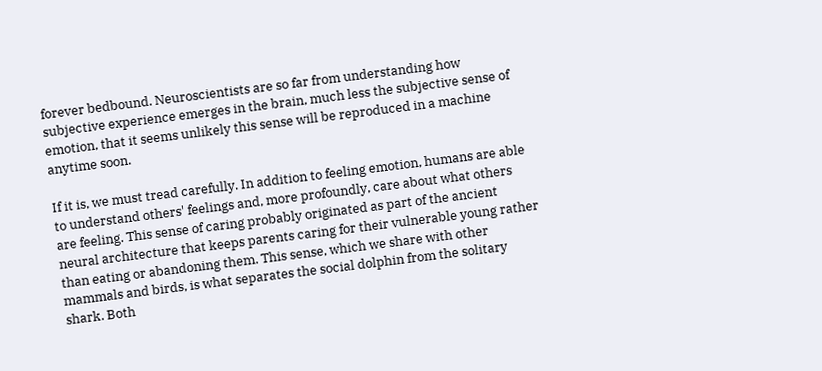forever bedbound. Neuroscientists are so far from understanding how subjective experience emerges in the brain, much less the subjective sense of emotion, that it seems unlikely this sense will be reproduced in a machine anytime soon.

If it is, we must tread carefully. In addition to feeling emotion, humans are able to understand others' feelings and, more profoundly, care about what others are feeling. This sense of caring probably originated as part of the ancient neural architecture that keeps parents caring for their vulnerable young rather than eating or abandoning them. This sense, which we share with other mammals and birds, is what separates the social dolphin from the solitary shark. Both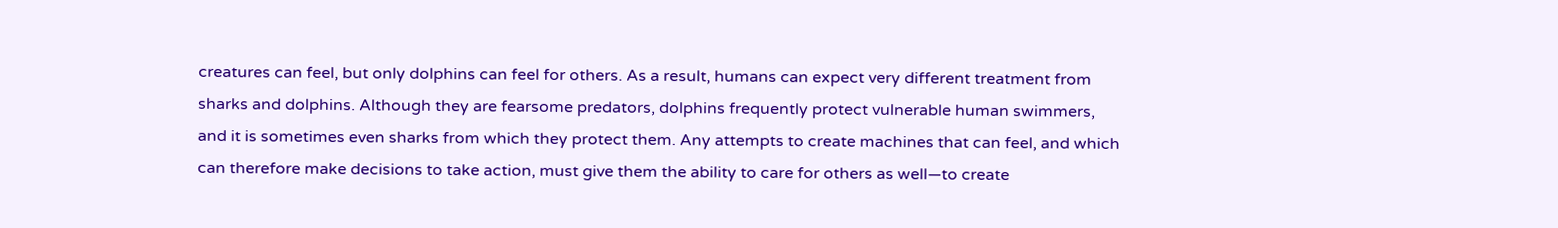creatures can feel, but only dolphins can feel for others. As a result, humans can expect very different treatment from sharks and dolphins. Although they are fearsome predators, dolphins frequently protect vulnerable human swimmers, and it is sometimes even sharks from which they protect them. Any attempts to create machines that can feel, and which can therefore make decisions to take action, must give them the ability to care for others as well—to create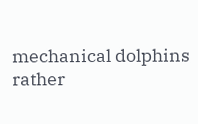mechanical dolphins rather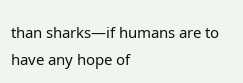than sharks—if humans are to have any hope of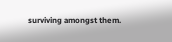surviving amongst them.